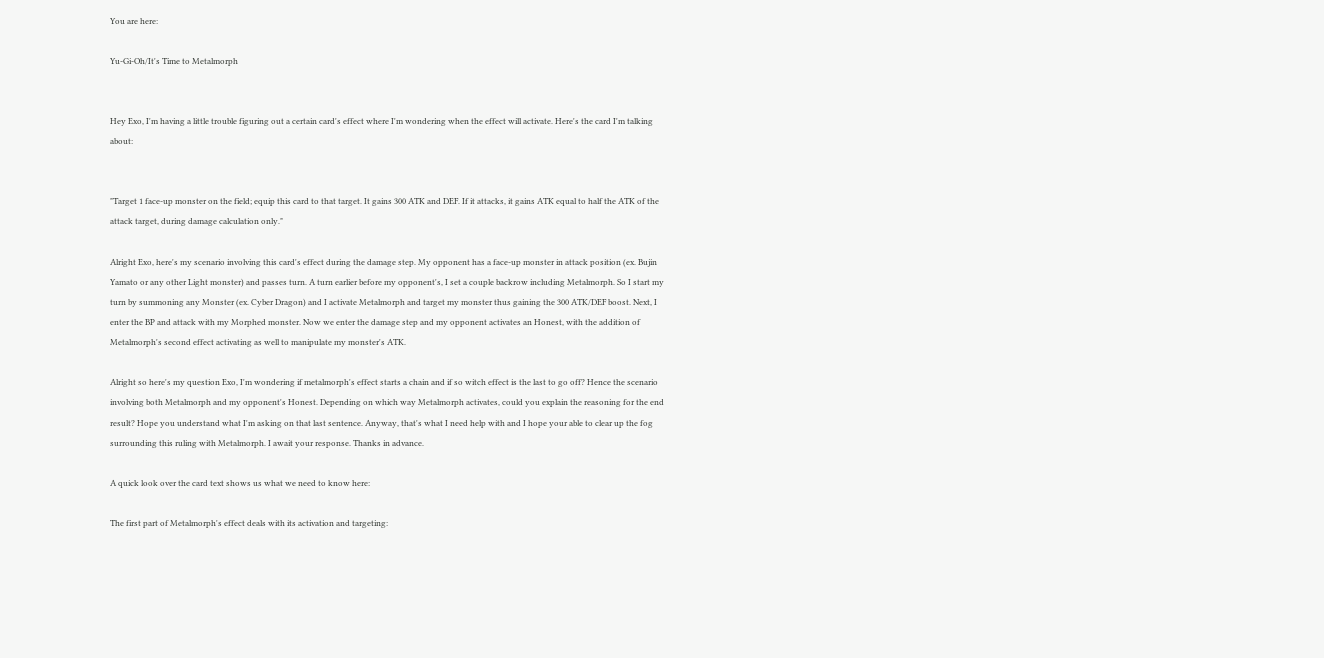You are here:

Yu-Gi-Oh/It's Time to Metalmorph


Hey Exo, I'm having a little trouble figuring out a certain card's effect where I'm wondering when the effect will activate. Here's the card I'm talking about:


"Target 1 face-up monster on the field; equip this card to that target. It gains 300 ATK and DEF. If it attacks, it gains ATK equal to half the ATK of the attack target, during damage calculation only."

Alright Exo, here's my scenario involving this card's effect during the damage step. My opponent has a face-up monster in attack position (ex. Bujin Yamato or any other Light monster) and passes turn. A turn earlier before my opponent's, I set a couple backrow including Metalmorph. So I start my turn by summoning any Monster (ex. Cyber Dragon) and I activate Metalmorph and target my monster thus gaining the 300 ATK/DEF boost. Next, I enter the BP and attack with my Morphed monster. Now we enter the damage step and my opponent activates an Honest, with the addition of Metalmorph's second effect activating as well to manipulate my monster's ATK.

Alright so here's my question Exo, I'm wondering if metalmorph's effect starts a chain and if so witch effect is the last to go off? Hence the scenario involving both Metalmorph and my opponent's Honest. Depending on which way Metalmorph activates, could you explain the reasoning for the end result? Hope you understand what I'm asking on that last sentence. Anyway, that's what I need help with and I hope your able to clear up the fog surrounding this ruling with Metalmorph. I await your response. Thanks in advance.

A quick look over the card text shows us what we need to know here:

The first part of Metalmorph's effect deals with its activation and targeting: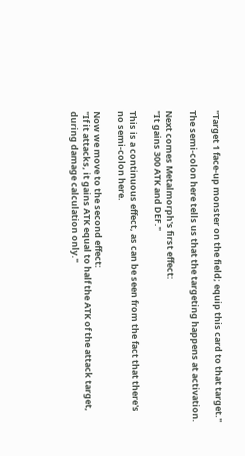"Target 1 face-up monster on the field; equip this card to that target."

The semi-colon here tells us that the targeting happens at activation.

Next comes Metalmorph's first effect:
"It gains 300 ATK and DEF."

This is a continuous effect, as can be seen from the fact that there's no semi-colon here.

Now we move to the second effect:
"If it attacks, it gains ATK equal to half the ATK of the attack target, during damage calculation only."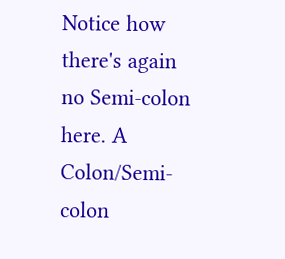Notice how there's again no Semi-colon here. A Colon/Semi-colon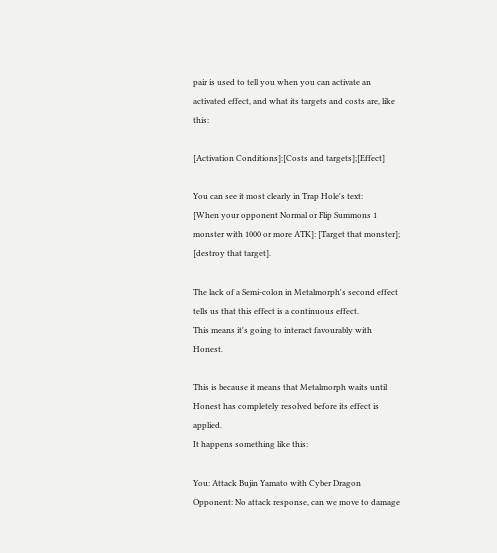pair is used to tell you when you can activate an activated effect, and what its targets and costs are, like this:

[Activation Conditions]:[Costs and targets];[Effect]

You can see it most clearly in Trap Hole's text:
[When your opponent Normal or Flip Summons 1 monster with 1000 or more ATK]: [Target that monster]; [destroy that target].

The lack of a Semi-colon in Metalmorph's second effect tells us that this effect is a continuous effect.
This means it's going to interact favourably with Honest.

This is because it means that Metalmorph waits until Honest has completely resolved before its effect is applied.
It happens something like this:

You: Attack Bujin Yamato with Cyber Dragon
Opponent: No attack response, can we move to damage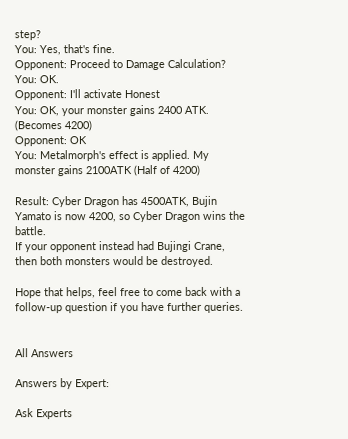step?
You: Yes, that's fine.
Opponent: Proceed to Damage Calculation?
You: OK.
Opponent: I'll activate Honest
You: OK, your monster gains 2400 ATK. (Becomes 4200)
Opponent: OK
You: Metalmorph's effect is applied. My monster gains 2100ATK (Half of 4200)

Result: Cyber Dragon has 4500ATK, Bujin Yamato is now 4200, so Cyber Dragon wins the battle.
If your opponent instead had Bujingi Crane, then both monsters would be destroyed.

Hope that helps, feel free to come back with a follow-up question if you have further queries.


All Answers

Answers by Expert:

Ask Experts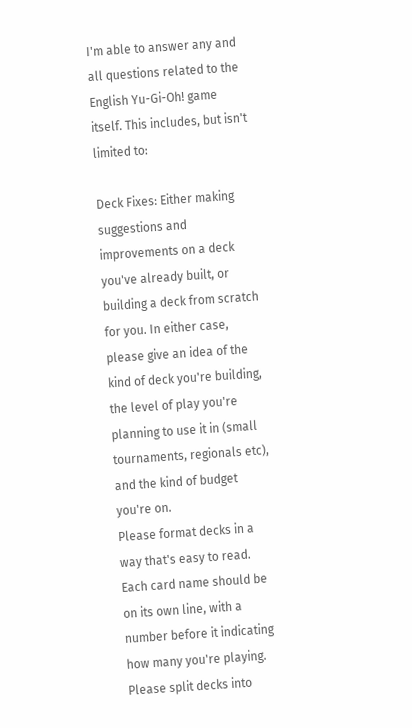I'm able to answer any and all questions related to the English Yu-Gi-Oh! game itself. This includes, but isn't limited to:

Deck Fixes: Either making suggestions and improvements on a deck you've already built, or building a deck from scratch for you. In either case, please give an idea of the kind of deck you're building, the level of play you're planning to use it in (small tournaments, regionals etc), and the kind of budget you're on.
Please format decks in a way that's easy to read. Each card name should be on its own line, with a number before it indicating how many you're playing. Please split decks into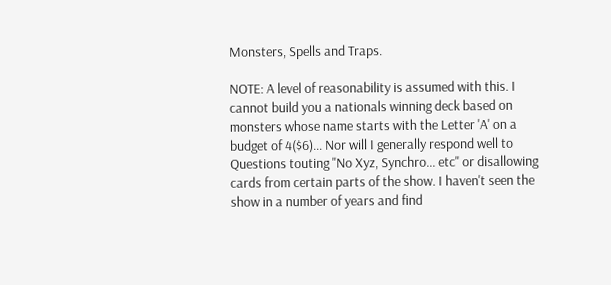Monsters, Spells and Traps.

NOTE: A level of reasonability is assumed with this. I cannot build you a nationals winning deck based on monsters whose name starts with the Letter 'A' on a budget of 4($6)... Nor will I generally respond well to Questions touting "No Xyz, Synchro... etc" or disallowing cards from certain parts of the show. I haven't seen the show in a number of years and find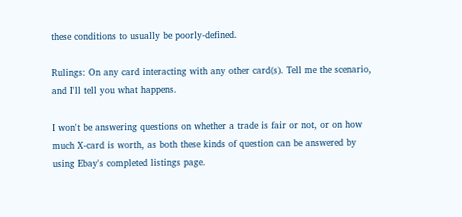these conditions to usually be poorly-defined.

Rulings: On any card interacting with any other card(s). Tell me the scenario, and I'll tell you what happens.

I won't be answering questions on whether a trade is fair or not, or on how much X-card is worth, as both these kinds of question can be answered by using Ebay's completed listings page.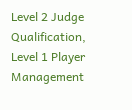Level 2 Judge Qualification,
Level 1 Player Management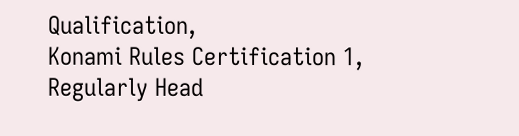Qualification,
Konami Rules Certification 1,
Regularly Head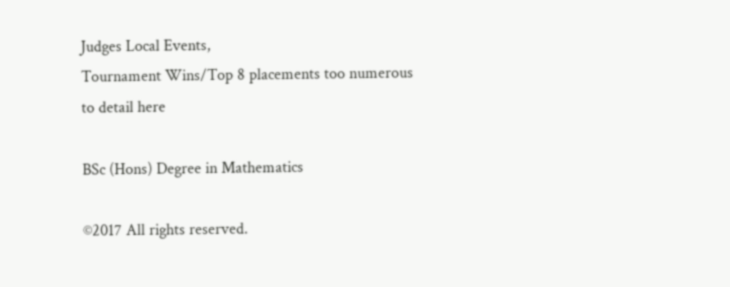Judges Local Events,
Tournament Wins/Top 8 placements too numerous to detail here

BSc (Hons) Degree in Mathematics

©2017 All rights reserved.